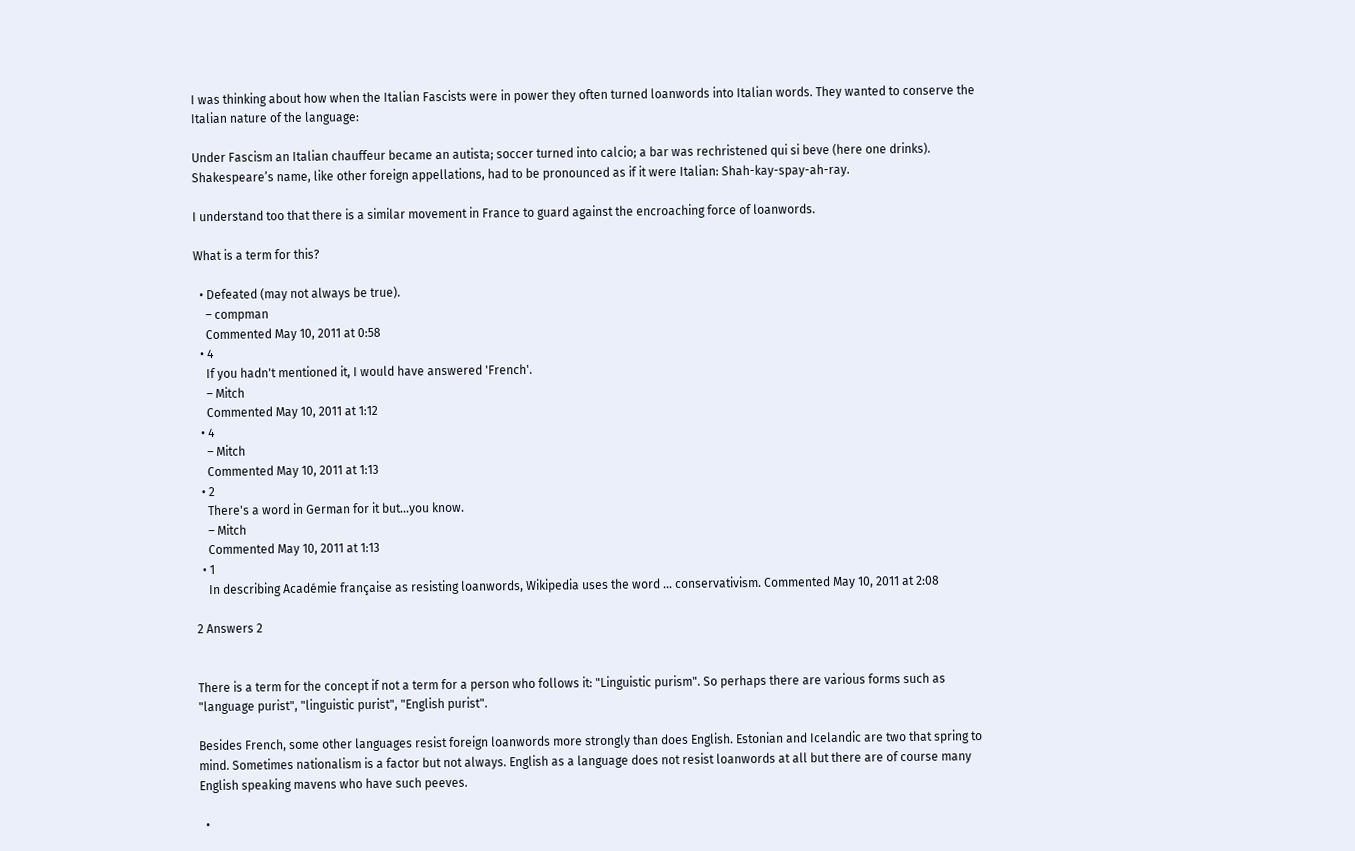I was thinking about how when the Italian Fascists were in power they often turned loanwords into Italian words. They wanted to conserve the Italian nature of the language:

Under Fascism an Italian chauffeur became an autista; soccer turned into calcio; a bar was rechristened qui si beve (here one drinks). Shakespeare’s name, like other foreign appellations, had to be pronounced as if it were Italian: Shah-kay-spay-ah-ray.

I understand too that there is a similar movement in France to guard against the encroaching force of loanwords.

What is a term for this?

  • Defeated (may not always be true).
    – compman
    Commented May 10, 2011 at 0:58
  • 4
    If you hadn't mentioned it, I would have answered 'French'.
    – Mitch
    Commented May 10, 2011 at 1:12
  • 4
    – Mitch
    Commented May 10, 2011 at 1:13
  • 2
    There's a word in German for it but...you know.
    – Mitch
    Commented May 10, 2011 at 1:13
  • 1
    In describing Académie française as resisting loanwords, Wikipedia uses the word ... conservativism. Commented May 10, 2011 at 2:08

2 Answers 2


There is a term for the concept if not a term for a person who follows it: "Linguistic purism". So perhaps there are various forms such as "language purist", "linguistic purist", "English purist".

Besides French, some other languages resist foreign loanwords more strongly than does English. Estonian and Icelandic are two that spring to mind. Sometimes nationalism is a factor but not always. English as a language does not resist loanwords at all but there are of course many English speaking mavens who have such peeves.

  •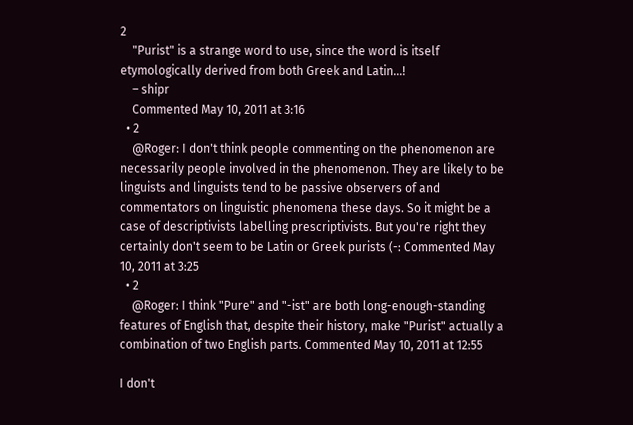2
    "Purist" is a strange word to use, since the word is itself etymologically derived from both Greek and Latin...!
    – shipr
    Commented May 10, 2011 at 3:16
  • 2
    @Roger: I don't think people commenting on the phenomenon are necessarily people involved in the phenomenon. They are likely to be linguists and linguists tend to be passive observers of and commentators on linguistic phenomena these days. So it might be a case of descriptivists labelling prescriptivists. But you're right they certainly don't seem to be Latin or Greek purists (-: Commented May 10, 2011 at 3:25
  • 2
    @Roger: I think "Pure" and "-ist" are both long-enough-standing features of English that, despite their history, make "Purist" actually a combination of two English parts. Commented May 10, 2011 at 12:55

I don't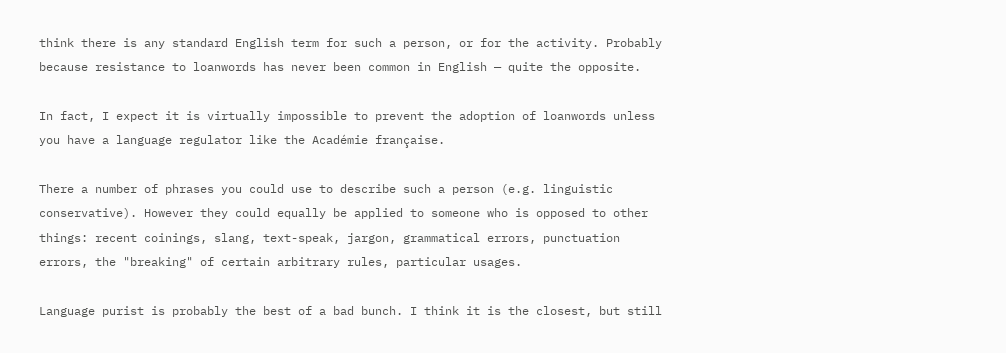think there is any standard English term for such a person, or for the activity. Probably because resistance to loanwords has never been common in English — quite the opposite.

In fact, I expect it is virtually impossible to prevent the adoption of loanwords unless you have a language regulator like the Académie française.

There a number of phrases you could use to describe such a person (e.g. linguistic conservative). However they could equally be applied to someone who is opposed to other things: recent coinings, slang, text-speak, jargon, grammatical errors, punctuation errors, the "breaking" of certain arbitrary rules, particular usages.

Language purist is probably the best of a bad bunch. I think it is the closest, but still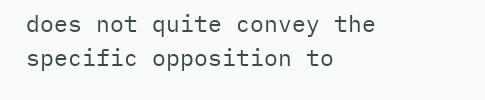does not quite convey the specific opposition to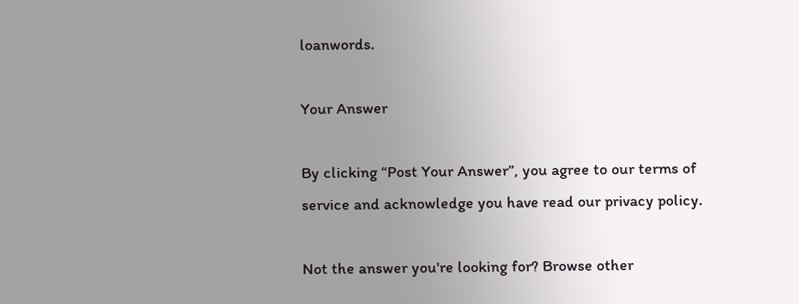loanwords.

Your Answer

By clicking “Post Your Answer”, you agree to our terms of service and acknowledge you have read our privacy policy.

Not the answer you're looking for? Browse other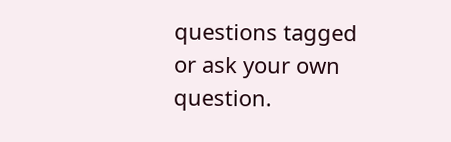questions tagged or ask your own question.